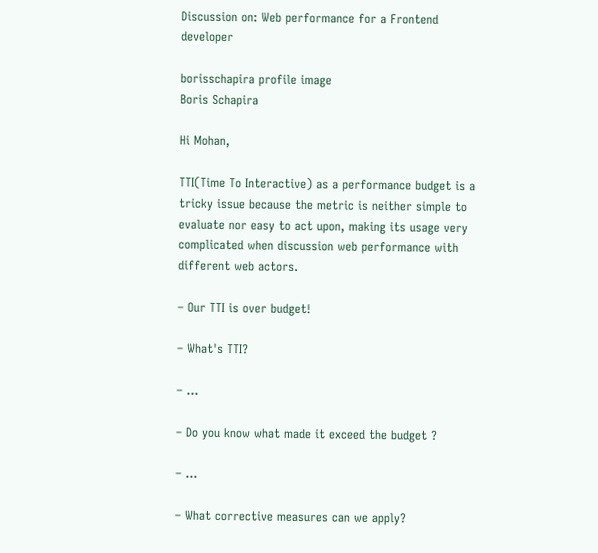Discussion on: Web performance for a Frontend developer

borisschapira profile image
Boris Schapira

Hi Mohan,

TTI(Time To Interactive) as a performance budget is a tricky issue because the metric is neither simple to evaluate nor easy to act upon, making its usage very complicated when discussion web performance with different web actors.

– Our TTI is over budget!

– What's TTI?

– …

– Do you know what made it exceed the budget ?

– …

– What corrective measures can we apply?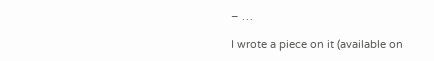– …

I wrote a piece on it (available on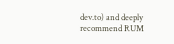dev.to) and deeply recommend RUM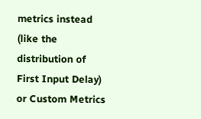metrics instead (like the distribution of First Input Delay) or Custom Metrics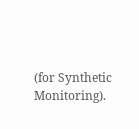(for Synthetic Monitoring).